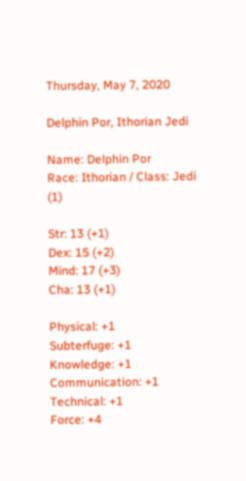Thursday, May 7, 2020

Delphin Por, Ithorian Jedi

Name: Delphin Por
Race: Ithorian / Class: Jedi (1)

Str: 13 (+1)
Dex: 15 (+2)
Mind: 17 (+3)
Cha: 13 (+1)

Physical: +1
Subterfuge: +1
Knowledge: +1
Communication: +1
Technical: +1
Force: +4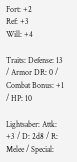Fort: +2
Ref: +3
Will: +4

Traits: Defense: 13 / Armor DR: 0 / Combat Bonus: +1 / HP: 10

Lightsaber: Attk: +3 / D: 2d8 / R: Melee / Special: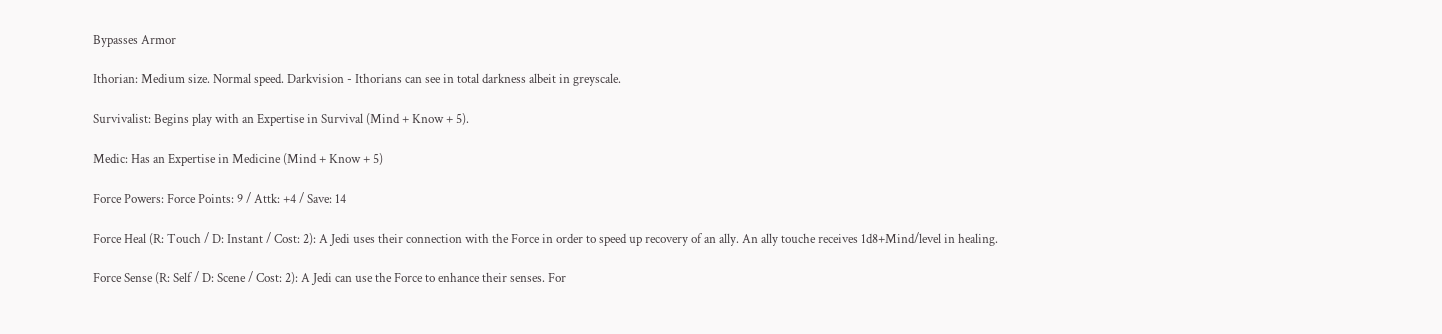Bypasses Armor

Ithorian: Medium size. Normal speed. Darkvision - Ithorians can see in total darkness albeit in greyscale.

Survivalist: Begins play with an Expertise in Survival (Mind + Know + 5).

Medic: Has an Expertise in Medicine (Mind + Know + 5)

Force Powers: Force Points: 9 / Attk: +4 / Save: 14

Force Heal (R: Touch / D: Instant / Cost: 2): A Jedi uses their connection with the Force in order to speed up recovery of an ally. An ally touche receives 1d8+Mind/level in healing.

Force Sense (R: Self / D: Scene / Cost: 2): A Jedi can use the Force to enhance their senses. For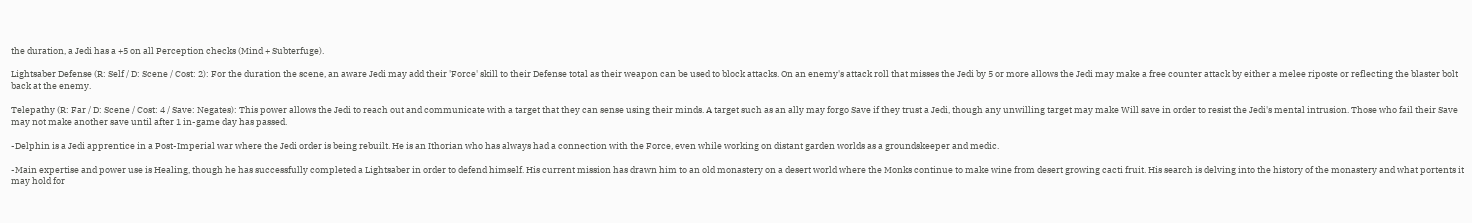the duration, a Jedi has a +5 on all Perception checks (Mind + Subterfuge).

Lightsaber Defense (R: Self / D: Scene / Cost: 2): For the duration the scene, an aware Jedi may add their 'Force' skill to their Defense total as their weapon can be used to block attacks. On an enemy's attack roll that misses the Jedi by 5 or more allows the Jedi may make a free counter attack by either a melee riposte or reflecting the blaster bolt back at the enemy.

Telepathy (R: Far / D: Scene / Cost: 4 / Save: Negates): This power allows the Jedi to reach out and communicate with a target that they can sense using their minds. A target such as an ally may forgo Save if they trust a Jedi, though any unwilling target may make Will save in order to resist the Jedi's mental intrusion. Those who fail their Save may not make another save until after 1 in-game day has passed.

-Delphin is a Jedi apprentice in a Post-Imperial war where the Jedi order is being rebuilt. He is an Ithorian who has always had a connection with the Force, even while working on distant garden worlds as a groundskeeper and medic.

-Main expertise and power use is Healing, though he has successfully completed a Lightsaber in order to defend himself. His current mission has drawn him to an old monastery on a desert world where the Monks continue to make wine from desert growing cacti fruit. His search is delving into the history of the monastery and what portents it may hold for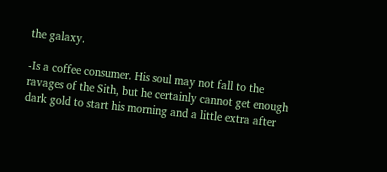the galaxy.

-Is a coffee consumer. His soul may not fall to the ravages of the Sith, but he certainly cannot get enough dark gold to start his morning and a little extra after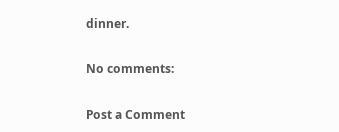dinner.

No comments:

Post a Comment